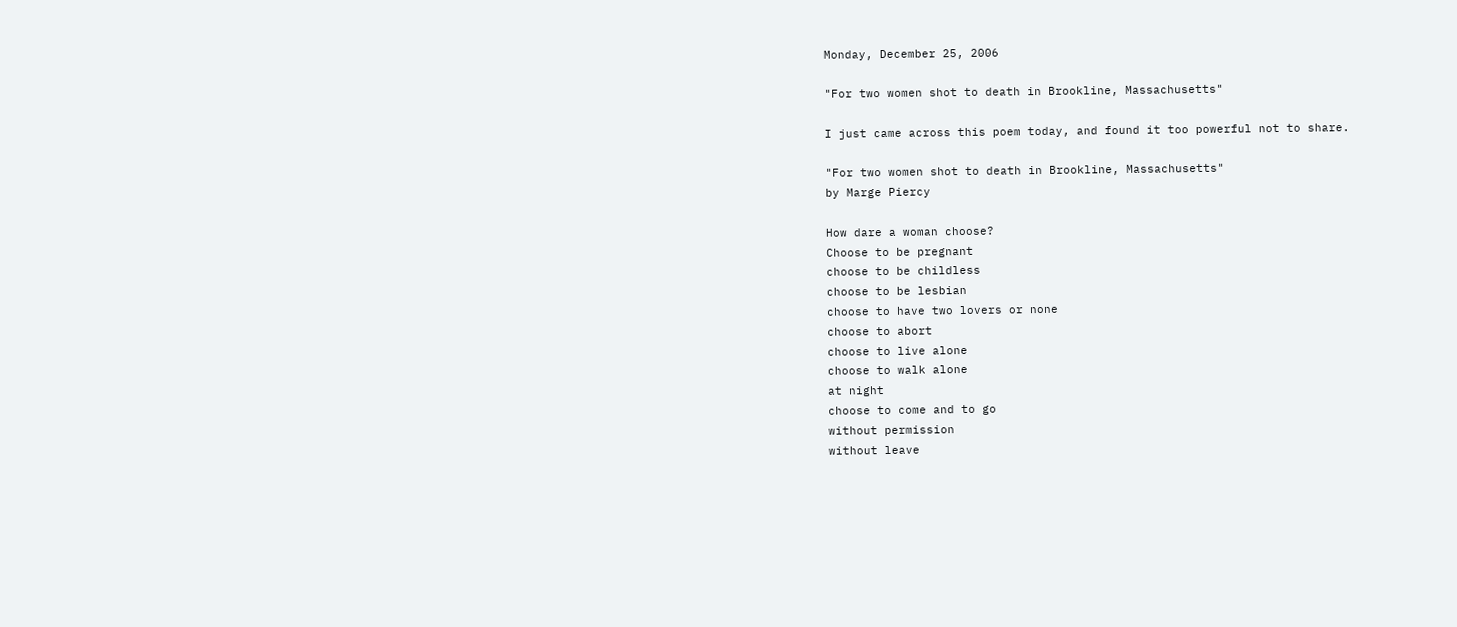Monday, December 25, 2006

"For two women shot to death in Brookline, Massachusetts"

I just came across this poem today, and found it too powerful not to share.

"For two women shot to death in Brookline, Massachusetts"
by Marge Piercy

How dare a woman choose?
Choose to be pregnant
choose to be childless
choose to be lesbian
choose to have two lovers or none
choose to abort
choose to live alone
choose to walk alone
at night
choose to come and to go
without permission
without leave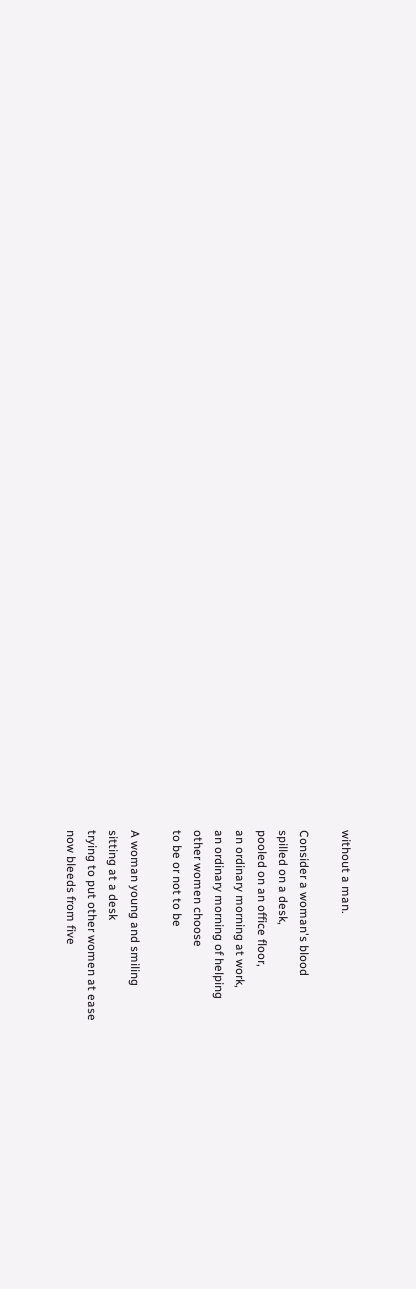without a man.

Consider a woman's blood
spilled on a desk,
pooled on an office floor,
an ordinary morning at work,
an ordinary morning of helping
other women choose
to be or not to be

A woman young and smiling
sitting at a desk
trying to put other women at ease
now bleeds from five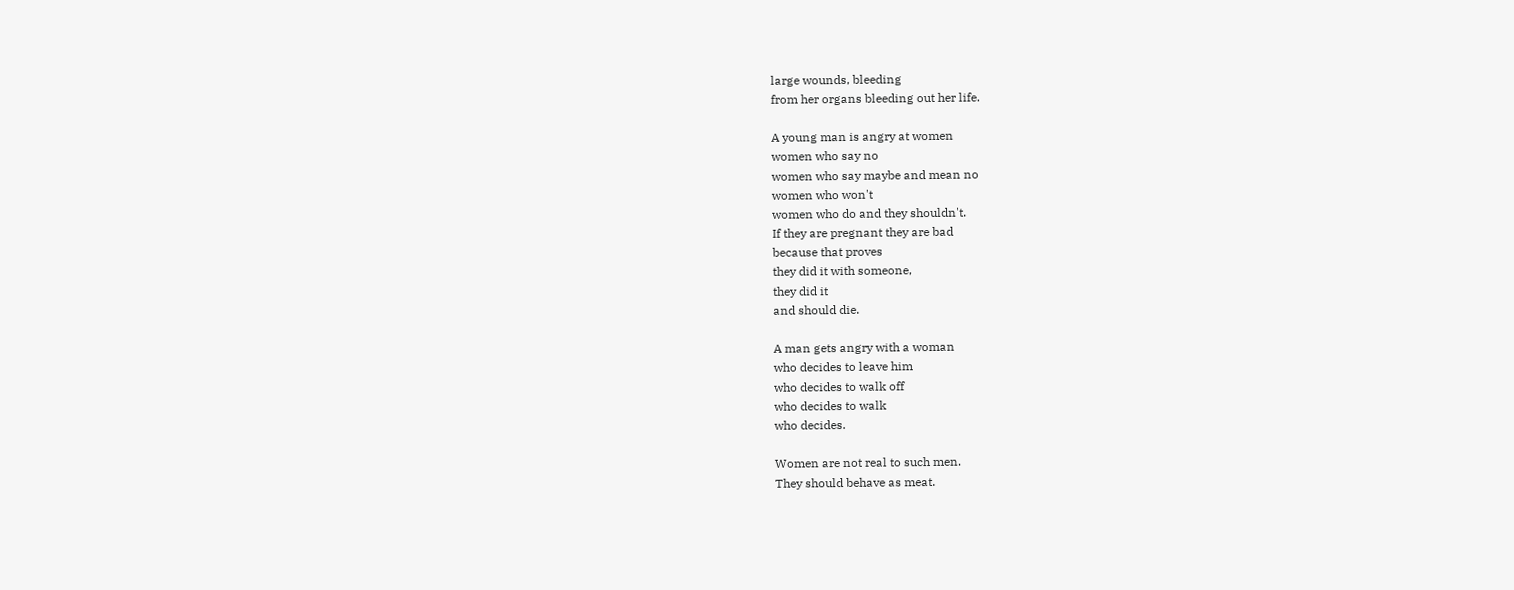large wounds, bleeding
from her organs bleeding out her life.

A young man is angry at women
women who say no
women who say maybe and mean no
women who won't
women who do and they shouldn't.
If they are pregnant they are bad
because that proves
they did it with someone,
they did it
and should die.

A man gets angry with a woman
who decides to leave him
who decides to walk off
who decides to walk
who decides.

Women are not real to such men.
They should behave as meat.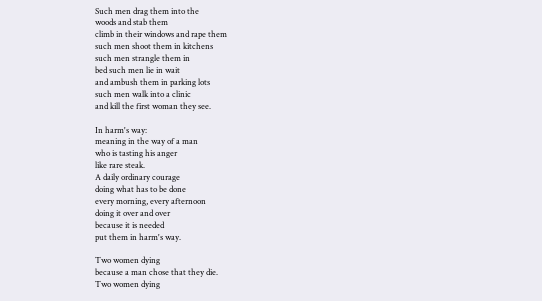Such men drag them into the
woods and stab them
climb in their windows and rape them
such men shoot them in kitchens
such men strangle them in
bed such men lie in wait
and ambush them in parking lots
such men walk into a clinic
and kill the first woman they see.

In harm's way:
meaning in the way of a man
who is tasting his anger
like rare steak.
A daily ordinary courage
doing what has to be done
every morning, every afternoon
doing it over and over
because it is needed
put them in harm's way.

Two women dying
because a man chose that they die.
Two women dying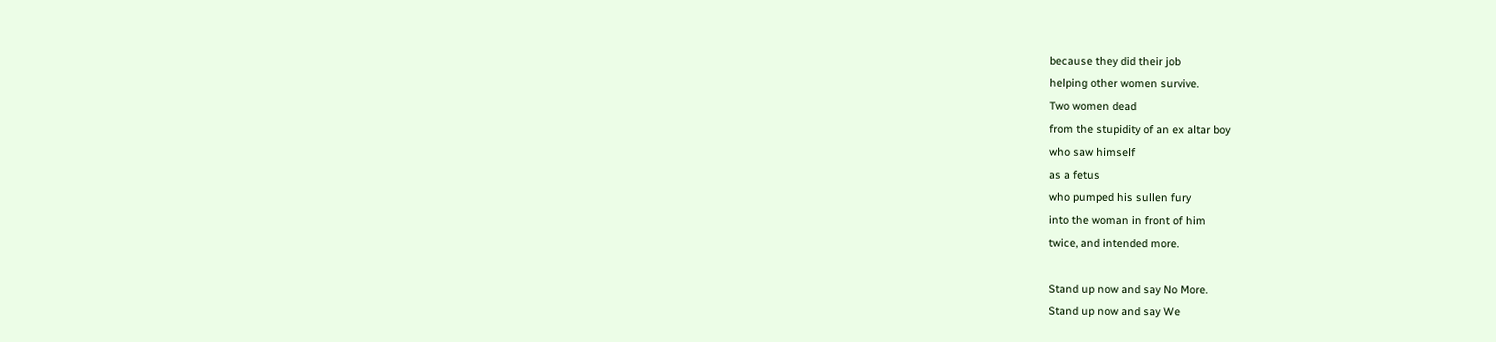because they did their job
helping other women survive.
Two women dead
from the stupidity of an ex altar boy
who saw himself
as a fetus
who pumped his sullen fury
into the woman in front of him
twice, and intended more.

Stand up now and say No More.
Stand up now and say We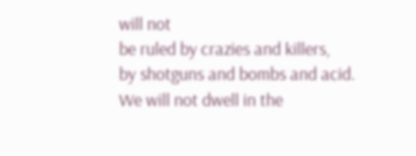will not
be ruled by crazies and killers,
by shotguns and bombs and acid.
We will not dwell in the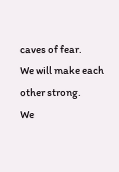caves of fear.
We will make each other strong.
We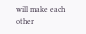will make each other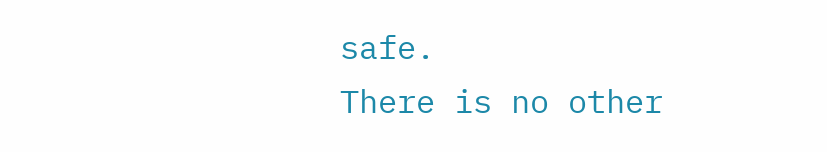safe.
There is no other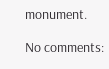monument.

No comments: